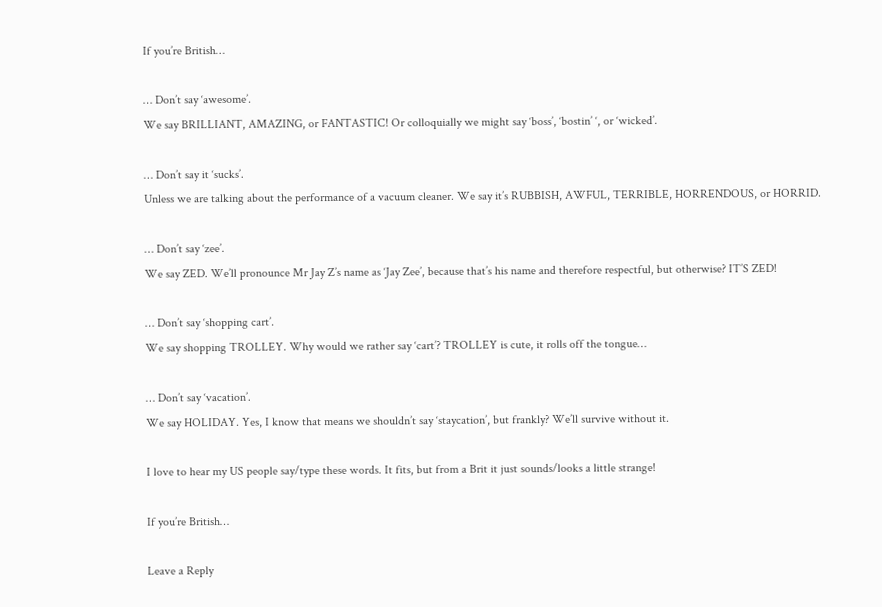If you’re British…

… Don’t say ‘awesome’.
We say BRILLIANT, AMAZING, or FANTASTIC! Or colloquially we might say ‘boss’, ‘bostin’ ‘, or ‘wicked’.

… Don’t say it ‘sucks’.
Unless we are talking about the performance of a vacuum cleaner. We say it’s RUBBISH, AWFUL, TERRIBLE, HORRENDOUS, or HORRID.

… Don’t say ‘zee’.
We say ZED. We’ll pronounce Mr Jay Z’s name as ‘Jay Zee’, because that’s his name and therefore respectful, but otherwise? IT’S ZED!

… Don’t say ‘shopping cart’.
We say shopping TROLLEY. Why would we rather say ‘cart’? TROLLEY is cute, it rolls off the tongue…

… Don’t say ‘vacation’.
We say HOLIDAY. Yes, I know that means we shouldn’t say ‘staycation’, but frankly? We’ll survive without it.

I love to hear my US people say/type these words. It fits, but from a Brit it just sounds/looks a little strange!

If you’re British…

Leave a Reply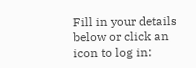Fill in your details below or click an icon to log in: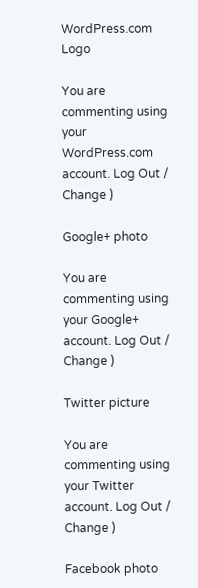WordPress.com Logo

You are commenting using your WordPress.com account. Log Out /  Change )

Google+ photo

You are commenting using your Google+ account. Log Out /  Change )

Twitter picture

You are commenting using your Twitter account. Log Out /  Change )

Facebook photo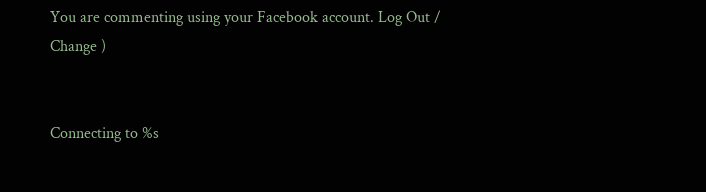You are commenting using your Facebook account. Log Out /  Change )


Connecting to %s